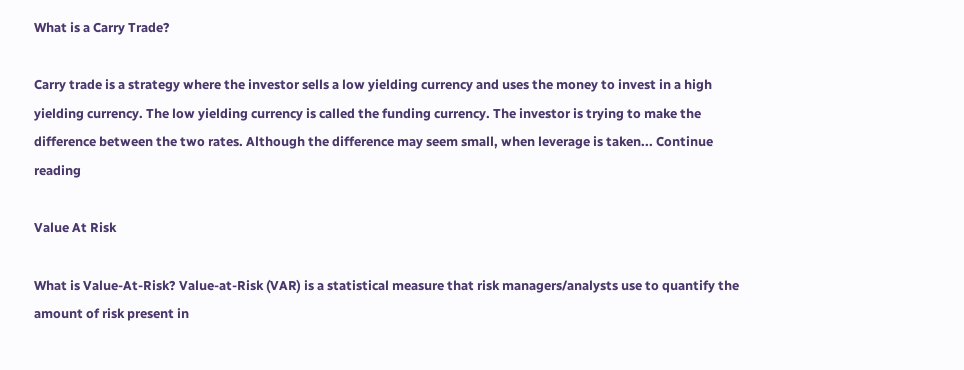What is a Carry Trade?

Carry trade is a strategy where the investor sells a low yielding currency and uses the money to invest in a high yielding currency. The low yielding currency is called the funding currency. The investor is trying to make the difference between the two rates. Although the difference may seem small, when leverage is taken... Continue reading

Value At Risk

What is Value-At-Risk? Value-at-Risk (VAR) is a statistical measure that risk managers/analysts use to quantify the amount of risk present in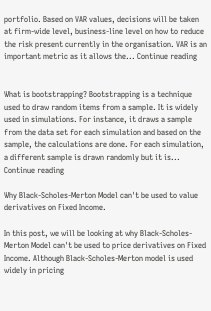portfolio. Based on VAR values, decisions will be taken at firm-wide level, business-line level on how to reduce the risk present currently in the organisation. VAR is an important metric as it allows the... Continue reading


What is bootstrapping? Bootstrapping is a technique used to draw random items from a sample. It is widely used in simulations. For instance, it draws a sample from the data set for each simulation and based on the sample, the calculations are done. For each simulation, a different sample is drawn randomly but it is... Continue reading

Why Black-Scholes-Merton Model can't be used to value derivatives on Fixed Income.

In this post, we will be looking at why Black-Scholes-Merton Model can't be used to price derivatives on Fixed Income. Although Black-Scholes-Merton model is used widely in pricing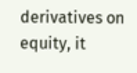derivatives on equity, it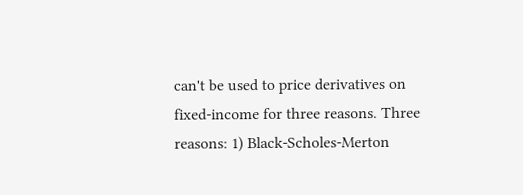can't be used to price derivatives on fixed-income for three reasons. Three reasons: 1) Black-Scholes-Merton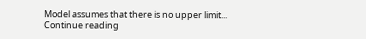Model assumes that there is no upper limit... Continue reading